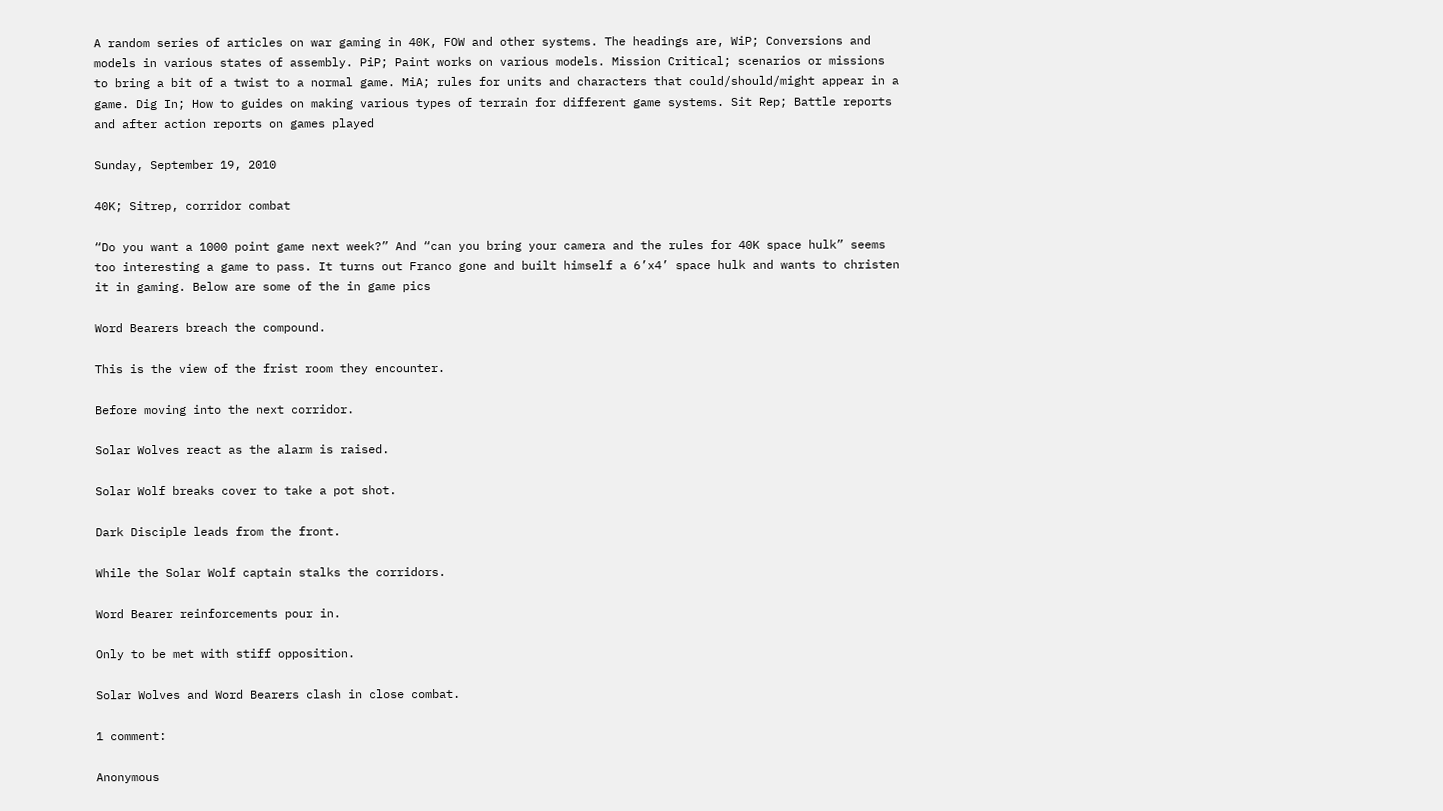A random series of articles on war gaming in 40K, FOW and other systems. The headings are, WiP; Conversions and models in various states of assembly. PiP; Paint works on various models. Mission Critical; scenarios or missions to bring a bit of a twist to a normal game. MiA; rules for units and characters that could/should/might appear in a game. Dig In; How to guides on making various types of terrain for different game systems. Sit Rep; Battle reports and after action reports on games played

Sunday, September 19, 2010

40K; Sitrep, corridor combat

“Do you want a 1000 point game next week?” And “can you bring your camera and the rules for 40K space hulk” seems too interesting a game to pass. It turns out Franco gone and built himself a 6’x4’ space hulk and wants to christen it in gaming. Below are some of the in game pics

Word Bearers breach the compound.

This is the view of the frist room they encounter.

Before moving into the next corridor.

Solar Wolves react as the alarm is raised.

Solar Wolf breaks cover to take a pot shot.

Dark Disciple leads from the front.

While the Solar Wolf captain stalks the corridors.

Word Bearer reinforcements pour in.

Only to be met with stiff opposition.

Solar Wolves and Word Bearers clash in close combat.

1 comment:

Anonymous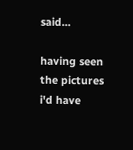said...

having seen the pictures i'd have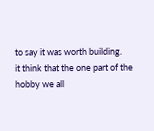to say it was worth building.
it think that the one part of the hobby we all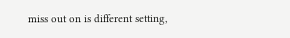miss out on is different setting,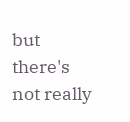but there's not really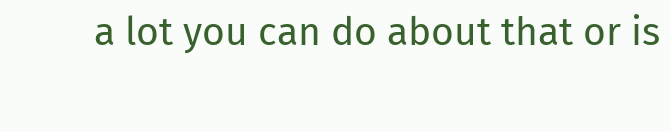a lot you can do about that or is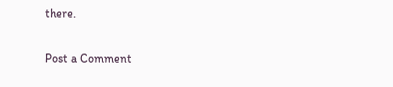there.

Post a Comment